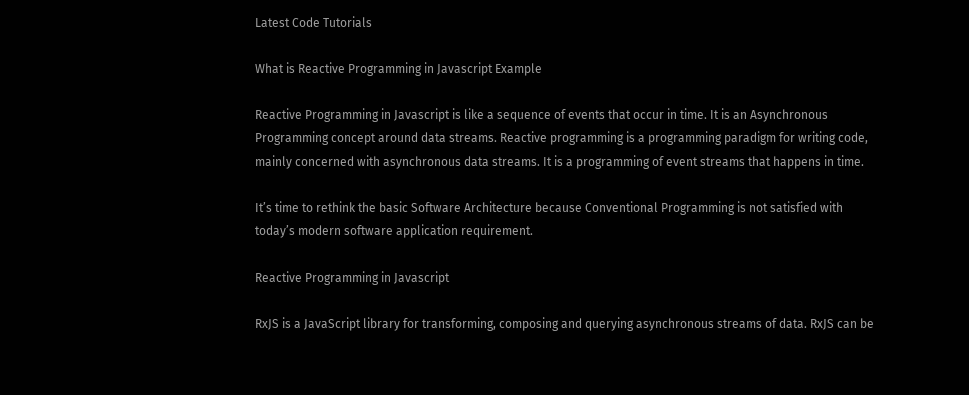Latest Code Tutorials

What is Reactive Programming in Javascript Example

Reactive Programming in Javascript is like a sequence of events that occur in time. It is an Asynchronous Programming concept around data streams. Reactive programming is a programming paradigm for writing code, mainly concerned with asynchronous data streams. It is a programming of event streams that happens in time.

It’s time to rethink the basic Software Architecture because Conventional Programming is not satisfied with today’s modern software application requirement.

Reactive Programming in Javascript

RxJS is a JavaScript library for transforming, composing and querying asynchronous streams of data. RxJS can be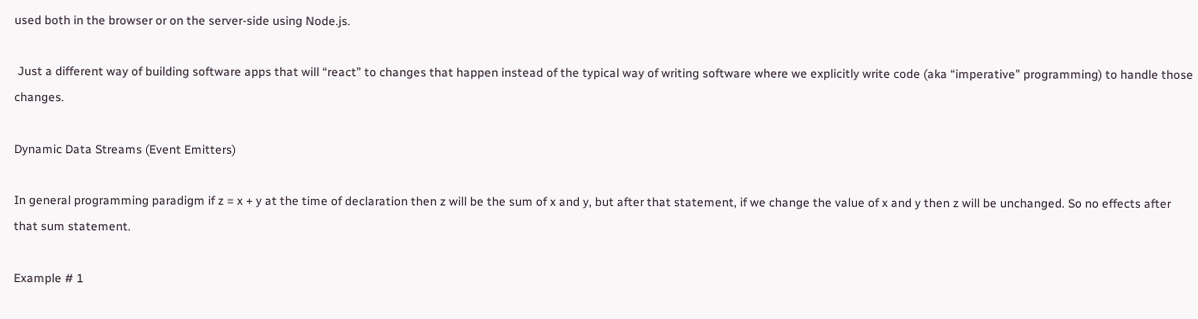used both in the browser or on the server-side using Node.js.

 Just a different way of building software apps that will “react” to changes that happen instead of the typical way of writing software where we explicitly write code (aka “imperative” programming) to handle those changes.

Dynamic Data Streams (Event Emitters)

In general programming paradigm if z = x + y at the time of declaration then z will be the sum of x and y, but after that statement, if we change the value of x and y then z will be unchanged. So no effects after that sum statement.

Example # 1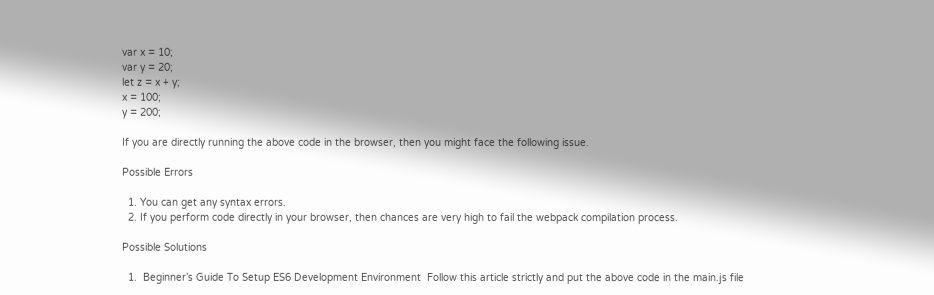var x = 10;
var y = 20;
let z = x + y;
x = 100;
y = 200;

If you are directly running the above code in the browser, then you might face the following issue.

Possible Errors

  1. You can get any syntax errors.
  2. If you perform code directly in your browser, then chances are very high to fail the webpack compilation process.

Possible Solutions

  1.  Beginner’s Guide To Setup ES6 Development Environment  Follow this article strictly and put the above code in the main.js file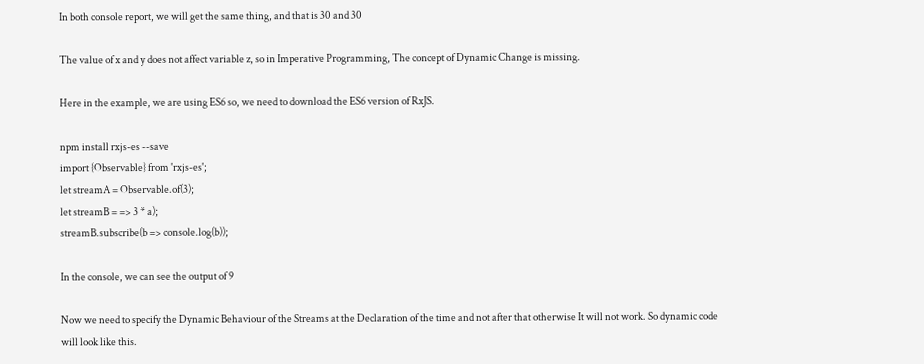In both console report, we will get the same thing, and that is 30 and 30

The value of x and y does not affect variable z, so in Imperative Programming, The concept of Dynamic Change is missing.

Here in the example, we are using ES6 so, we need to download the ES6 version of RxJS.

npm install rxjs-es --save
import {Observable} from 'rxjs-es';
let streamA = Observable.of(3);
let streamB = => 3 * a);
streamB.subscribe(b => console.log(b));

In the console, we can see the output of 9

Now we need to specify the Dynamic Behaviour of the Streams at the Declaration of the time and not after that otherwise It will not work. So dynamic code will look like this.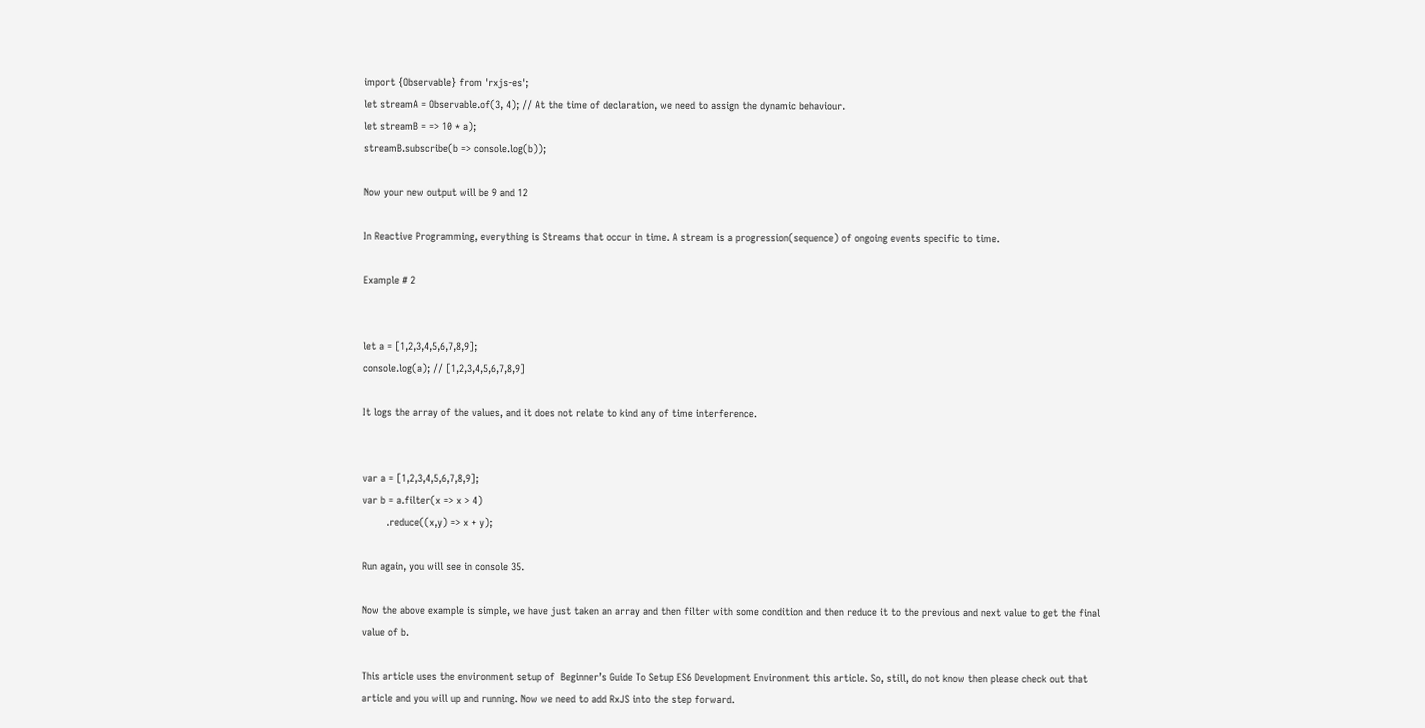import {Observable} from 'rxjs-es';
let streamA = Observable.of(3, 4); // At the time of declaration, we need to assign the dynamic behaviour.
let streamB = => 10 * a);
streamB.subscribe(b => console.log(b));

Now your new output will be 9 and 12

In Reactive Programming, everything is Streams that occur in time. A stream is a progression(sequence) of ongoing events specific to time.

Example # 2


let a = [1,2,3,4,5,6,7,8,9];
console.log(a); // [1,2,3,4,5,6,7,8,9]

It logs the array of the values, and it does not relate to kind any of time interference.


var a = [1,2,3,4,5,6,7,8,9];
var b = a.filter(x => x > 4)
        .reduce((x,y) => x + y);

Run again, you will see in console 35.

Now the above example is simple, we have just taken an array and then filter with some condition and then reduce it to the previous and next value to get the final value of b.

This article uses the environment setup of  Beginner’s Guide To Setup ES6 Development Environment this article. So, still, do not know then please check out that article and you will up and running. Now we need to add RxJS into the step forward.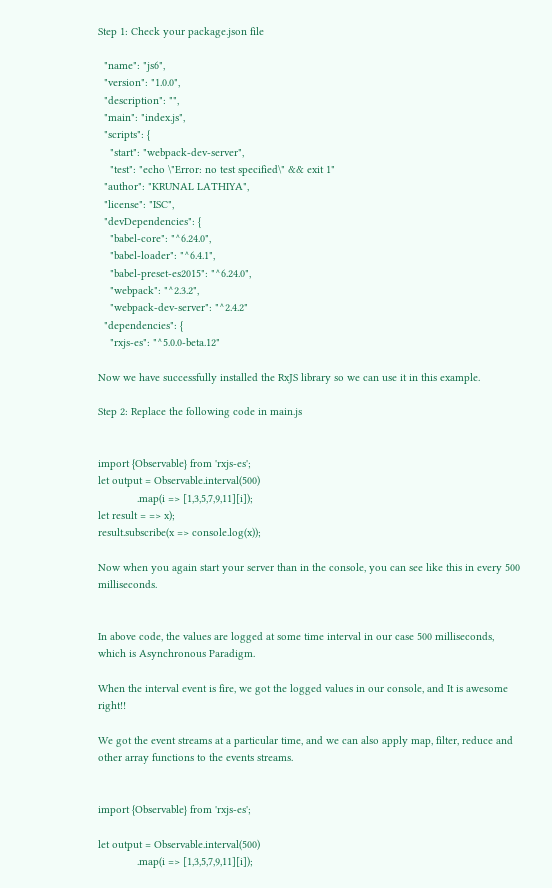Step 1: Check your package.json file

  "name": "js6",
  "version": "1.0.0",
  "description": "",
  "main": "index.js",
  "scripts": {
    "start": "webpack-dev-server",
    "test": "echo \"Error: no test specified\" && exit 1"
  "author": "KRUNAL LATHIYA",
  "license": "ISC",
  "devDependencies": {
    "babel-core": "^6.24.0",
    "babel-loader": "^6.4.1",
    "babel-preset-es2015": "^6.24.0",
    "webpack": "^2.3.2",
    "webpack-dev-server": "^2.4.2"
  "dependencies": {
    "rxjs-es": "^5.0.0-beta.12"

Now we have successfully installed the RxJS library so we can use it in this example.

Step 2: Replace the following code in main.js


import {Observable} from 'rxjs-es';
let output = Observable.interval(500)
             .map(i => [1,3,5,7,9,11][i]);
let result = => x);
result.subscribe(x => console.log(x));

Now when you again start your server than in the console, you can see like this in every 500 milliseconds.


In above code, the values are logged at some time interval in our case 500 milliseconds, which is Asynchronous Paradigm.

When the interval event is fire, we got the logged values in our console, and It is awesome right!!

We got the event streams at a particular time, and we can also apply map, filter, reduce and other array functions to the events streams.


import {Observable} from 'rxjs-es';

let output = Observable.interval(500)
             .map(i => [1,3,5,7,9,11][i]);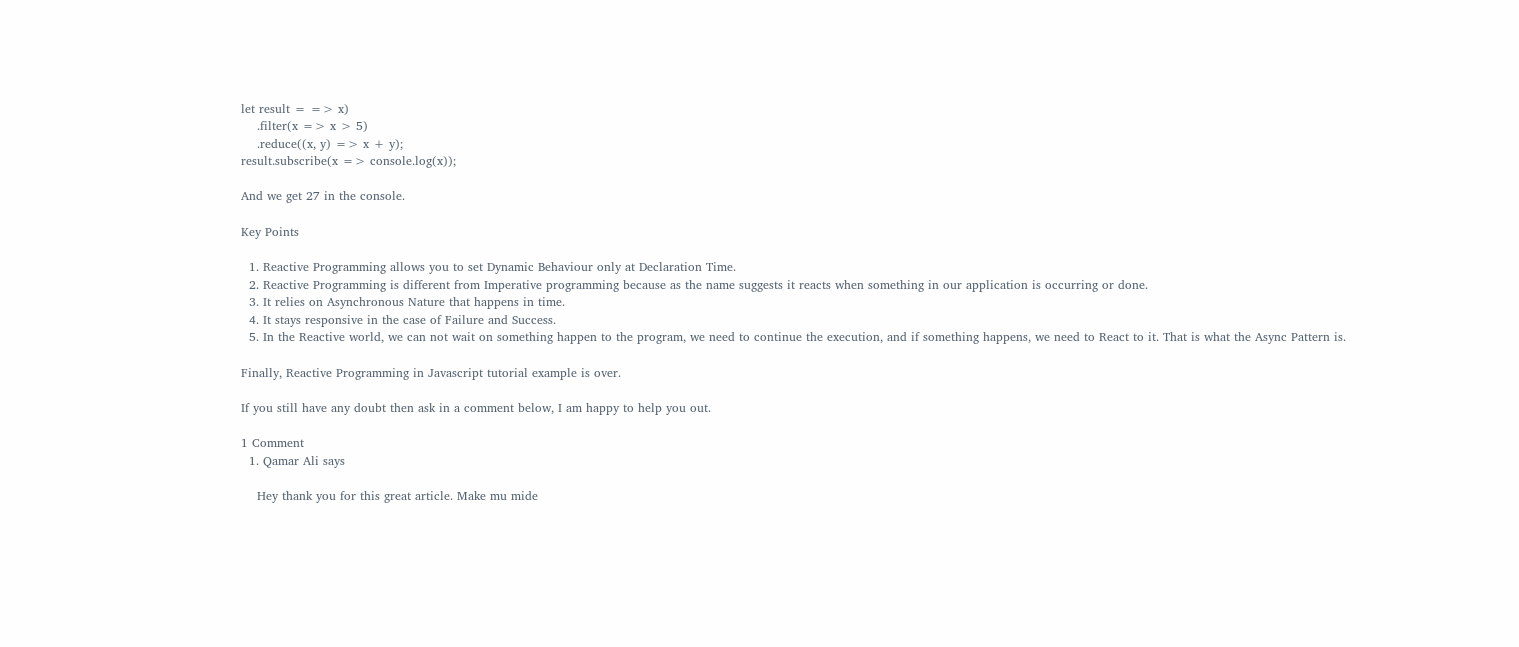let result = => x)
    .filter(x => x > 5)
    .reduce((x, y) => x + y);
result.subscribe(x => console.log(x));

And we get 27 in the console.

Key Points

  1. Reactive Programming allows you to set Dynamic Behaviour only at Declaration Time.
  2. Reactive Programming is different from Imperative programming because as the name suggests it reacts when something in our application is occurring or done.
  3. It relies on Asynchronous Nature that happens in time.
  4. It stays responsive in the case of Failure and Success.
  5. In the Reactive world, we can not wait on something happen to the program, we need to continue the execution, and if something happens, we need to React to it. That is what the Async Pattern is.

Finally, Reactive Programming in Javascript tutorial example is over.

If you still have any doubt then ask in a comment below, I am happy to help you out.

1 Comment
  1. Qamar Ali says

    Hey thank you for this great article. Make mu mide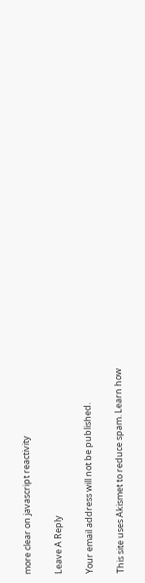more clear on javascript reactivity

Leave A Reply

Your email address will not be published.

This site uses Akismet to reduce spam. Learn how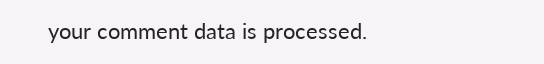your comment data is processed.